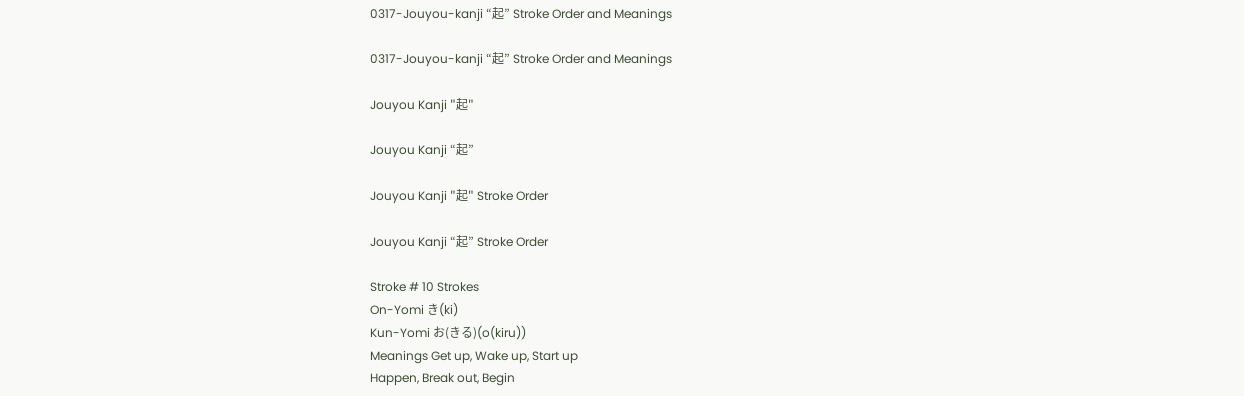0317-Jouyou-kanji “起” Stroke Order and Meanings

0317-Jouyou-kanji “起” Stroke Order and Meanings

Jouyou Kanji "起"

Jouyou Kanji “起”

Jouyou Kanji "起" Stroke Order

Jouyou Kanji “起” Stroke Order

Stroke # 10 Strokes
On-Yomi き(ki)
Kun-Yomi お(きる)(o(kiru))
Meanings Get up, Wake up, Start up
Happen, Break out, Begin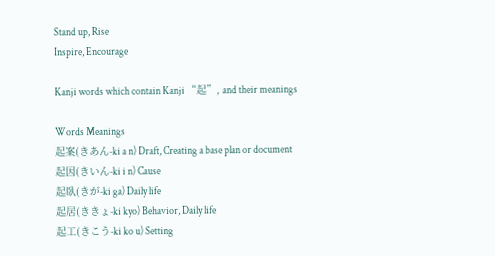Stand up, Rise
Inspire, Encourage

Kanji words which contain Kanji “起”, and their meanings

Words Meanings
起案(きあん-ki a n) Draft, Creating a base plan or document
起因(きいん-ki i n) Cause
起臥(きが-ki ga) Daily life
起居(ききょ-ki kyo) Behavior, Daily life
起工(きこう-ki ko u) Setting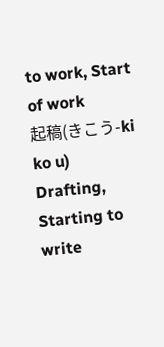to work, Start of work
起稿(きこう-ki ko u) Drafting, Starting to write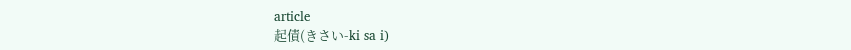article
起債(きさい-ki sa i)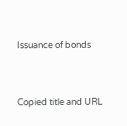Issuance of bonds


Copied title and URL